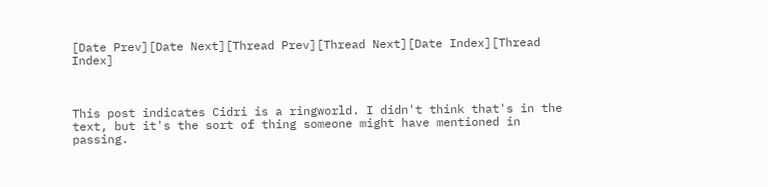[Date Prev][Date Next][Thread Prev][Thread Next][Date Index][Thread Index]



This post indicates Cidri is a ringworld. I didn't think that's in the text, but it's the sort of thing someone might have mentioned in passing.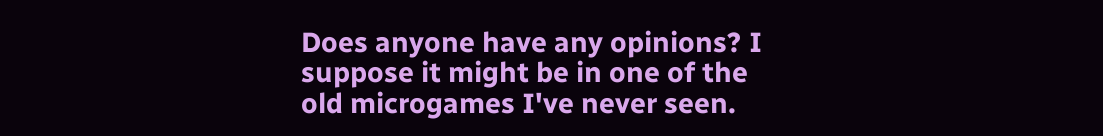Does anyone have any opinions? I suppose it might be in one of the old microgames I've never seen.